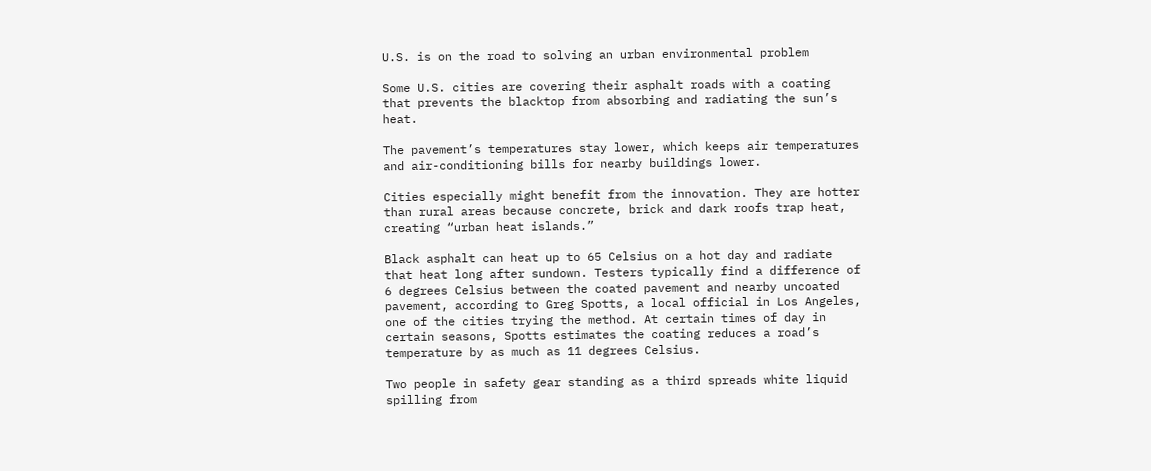U.S. is on the road to solving an urban environmental problem

Some U.S. cities are covering their asphalt roads with a coating that prevents the blacktop from absorbing and radiating the sun’s heat.

The pavement’s temperatures stay lower, which keeps air temperatures and air-conditioning bills for nearby buildings lower.

Cities especially might benefit from the innovation. They are hotter than rural areas because concrete, brick and dark roofs trap heat, creating “urban heat islands.”

Black asphalt can heat up to 65 Celsius on a hot day and radiate that heat long after sundown. Testers typically find a difference of 6 degrees Celsius between the coated pavement and nearby uncoated pavement, according to Greg Spotts, a local official in Los Angeles, one of the cities trying the method. At certain times of day in certain seasons, Spotts estimates the coating reduces a road’s temperature by as much as 11 degrees Celsius.

Two people in safety gear standing as a third spreads white liquid spilling from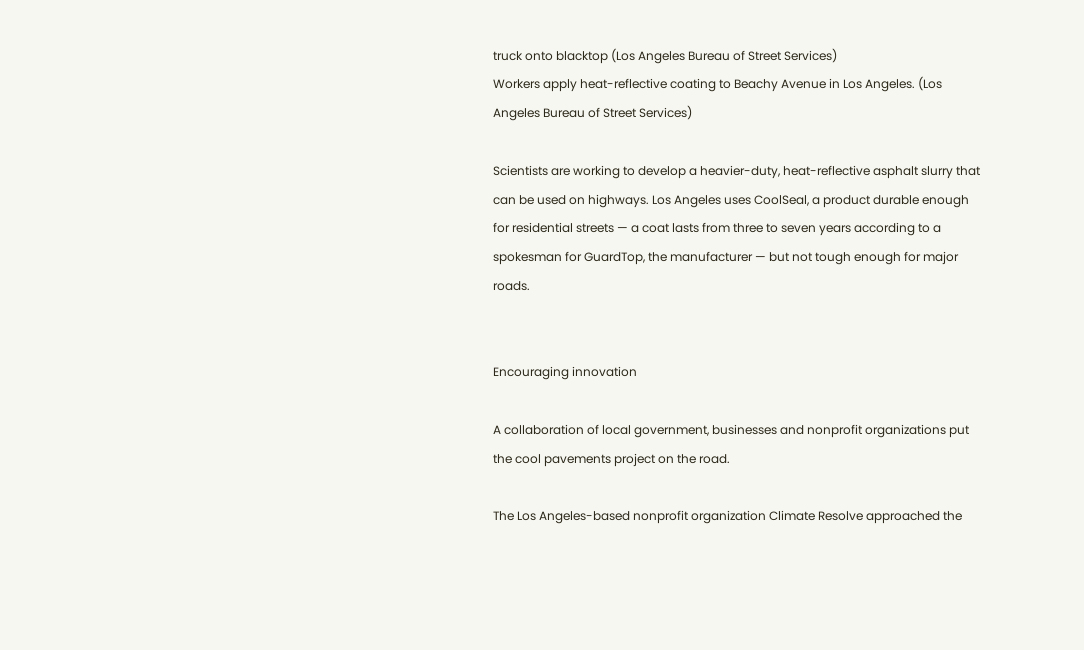truck onto blacktop (Los Angeles Bureau of Street Services)
Workers apply heat-reflective coating to Beachy Avenue in Los Angeles. (Los Angeles Bureau of Street Services)

Scientists are working to develop a heavier-duty, heat-reflective asphalt slurry that can be used on highways. Los Angeles uses CoolSeal, a product durable enough for residential streets — a coat lasts from three to seven years according to a spokesman for GuardTop, the manufacturer — but not tough enough for major roads.


Encouraging innovation

A collaboration of local government, businesses and nonprofit organizations put the cool pavements project on the road.

The Los Angeles-based nonprofit organization Climate Resolve approached the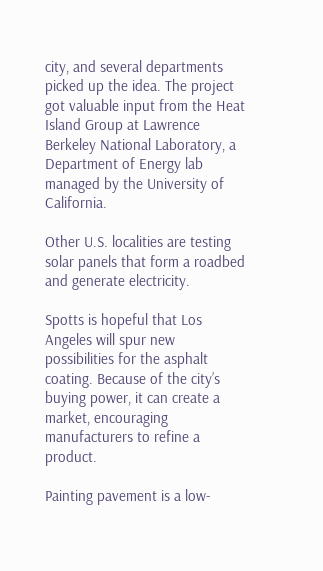city, and several departments picked up the idea. The project got valuable input from the Heat Island Group at Lawrence Berkeley National Laboratory, a Department of Energy lab managed by the University of California.

Other U.S. localities are testing solar panels that form a roadbed and generate electricity.

Spotts is hopeful that Los Angeles will spur new possibilities for the asphalt coating. Because of the city’s buying power, it can create a market, encouraging manufacturers to refine a product.

Painting pavement is a low-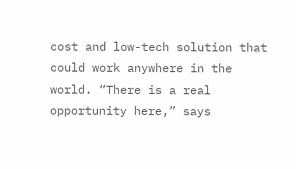cost and low-tech solution that could work anywhere in the world. “There is a real opportunity here,” says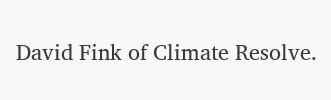David Fink of Climate Resolve.